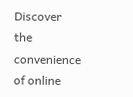Discover the convenience of online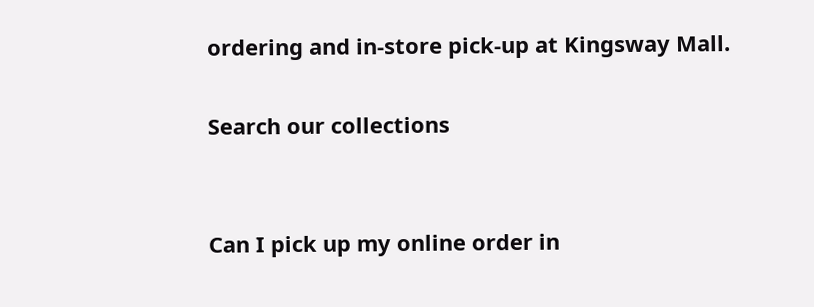ordering and in-store pick-up at Kingsway Mall.

Search our collections


Can I pick up my online order in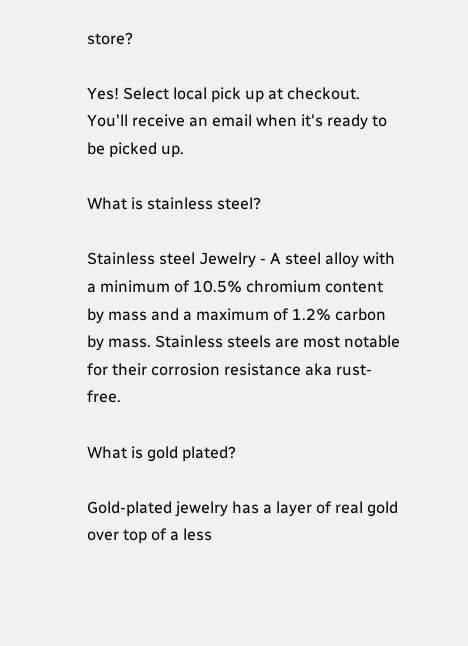store?

Yes! Select local pick up at checkout. You'll receive an email when it's ready to be picked up.

What is stainless steel?

Stainless steel Jewelry - A steel alloy with a minimum of 10.5% chromium content by mass and a maximum of 1.2% carbon by mass. Stainless steels are most notable for their corrosion resistance aka rust-free.

What is gold plated?

Gold-plated jewelry has a layer of real gold over top of a less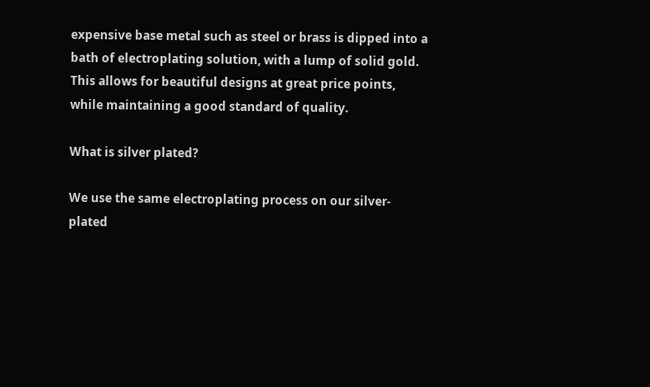expensive base metal such as steel or brass is dipped into a bath of electroplating solution, with a lump of solid gold.  This allows for beautiful designs at great price points, while maintaining a good standard of quality.

What is silver plated?

We use the same electroplating process on our silver-plated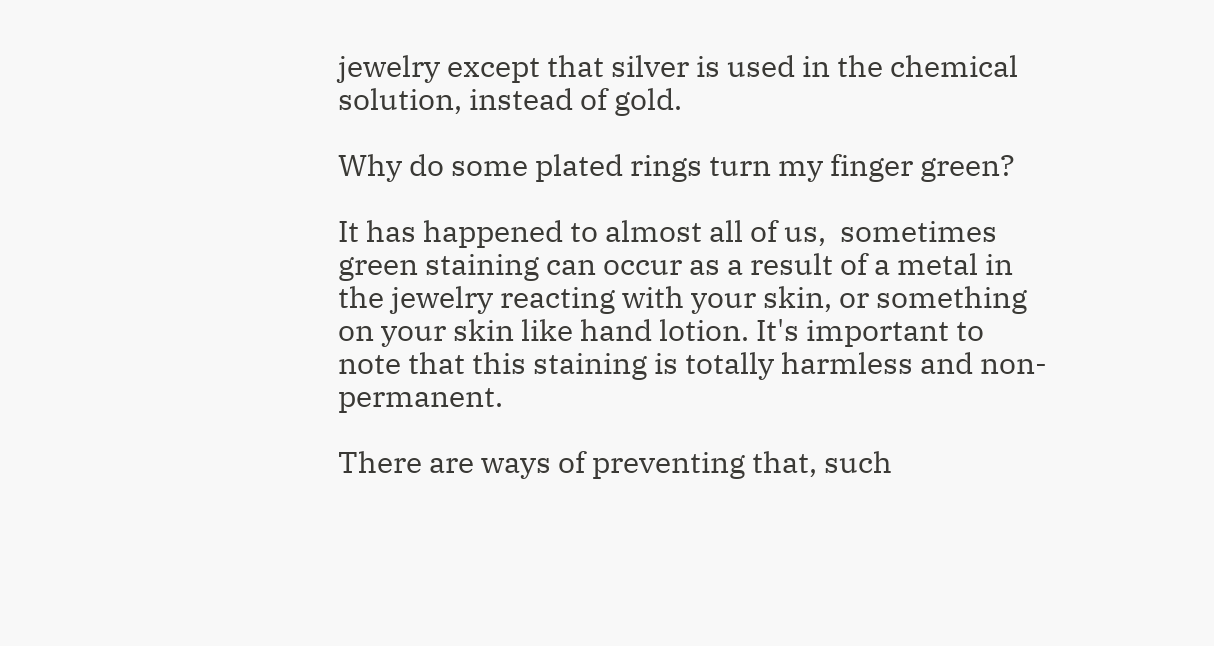jewelry except that silver is used in the chemical solution, instead of gold.

Why do some plated rings turn my finger green?

It has happened to almost all of us,  sometimes green staining can occur as a result of a metal in the jewelry reacting with your skin, or something on your skin like hand lotion. It's important to note that this staining is totally harmless and non-permanent.

There are ways of preventing that, such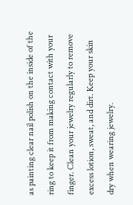as painting clear nail polish on the inside of the ring to keep it from making contact with your finger. Clean your jewelry regularly to remove excess lotion, sweat, and dirt. Keep your skin dry when wearing jewelry.